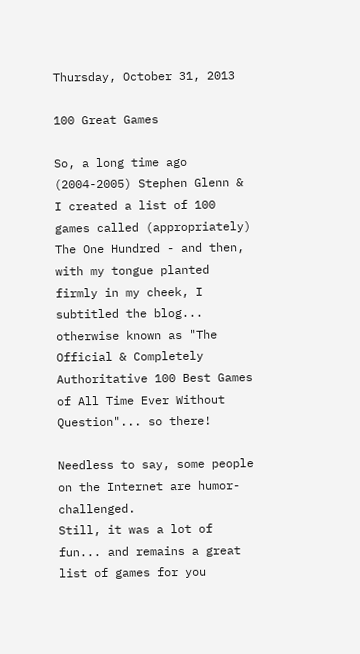Thursday, October 31, 2013

100 Great Games

So, a long time ago (2004-2005) Stephen Glenn & I created a list of 100 games called (appropriately) The One Hundred - and then, with my tongue planted firmly in my cheek, I subtitled the blog...
otherwise known as "The Official & Completely Authoritative 100 Best Games of All Time Ever Without Question"... so there!

Needless to say, some people on the Internet are humor-challenged.
Still, it was a lot of fun... and remains a great list of games for you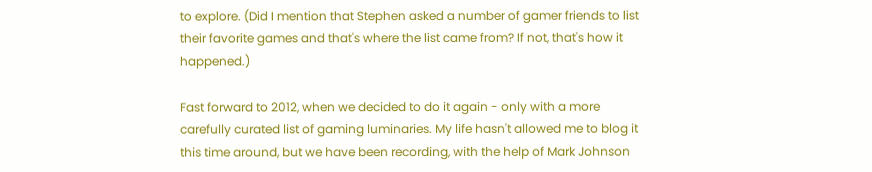to explore. (Did I mention that Stephen asked a number of gamer friends to list their favorite games and that's where the list came from? If not, that's how it happened.)

Fast forward to 2012, when we decided to do it again - only with a more carefully curated list of gaming luminaries. My life hasn't allowed me to blog it this time around, but we have been recording, with the help of Mark Johnson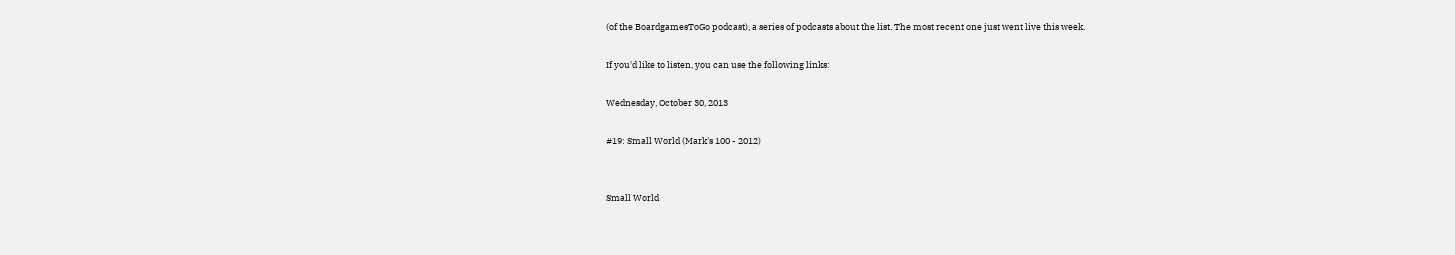(of the BoardgamesToGo podcast), a series of podcasts about the list. The most recent one just went live this week.

If you'd like to listen, you can use the following links:

Wednesday, October 30, 2013

#19: Small World (Mark's 100 - 2012)


Small World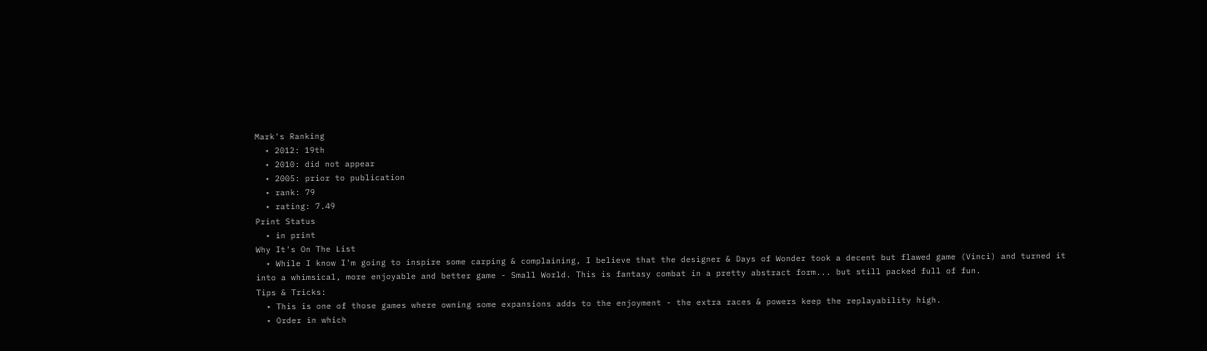Mark's Ranking
  • 2012: 19th
  • 2010: did not appear
  • 2005: prior to publication
  • rank: 79
  • rating: 7.49
Print Status
  • in print
Why It's On The List
  • While I know I'm going to inspire some carping & complaining, I believe that the designer & Days of Wonder took a decent but flawed game (Vinci) and turned it into a whimsical, more enjoyable and better game - Small World. This is fantasy combat in a pretty abstract form... but still packed full of fun.
Tips & Tricks:
  • This is one of those games where owning some expansions adds to the enjoyment - the extra races & powers keep the replayability high.
  • Order in which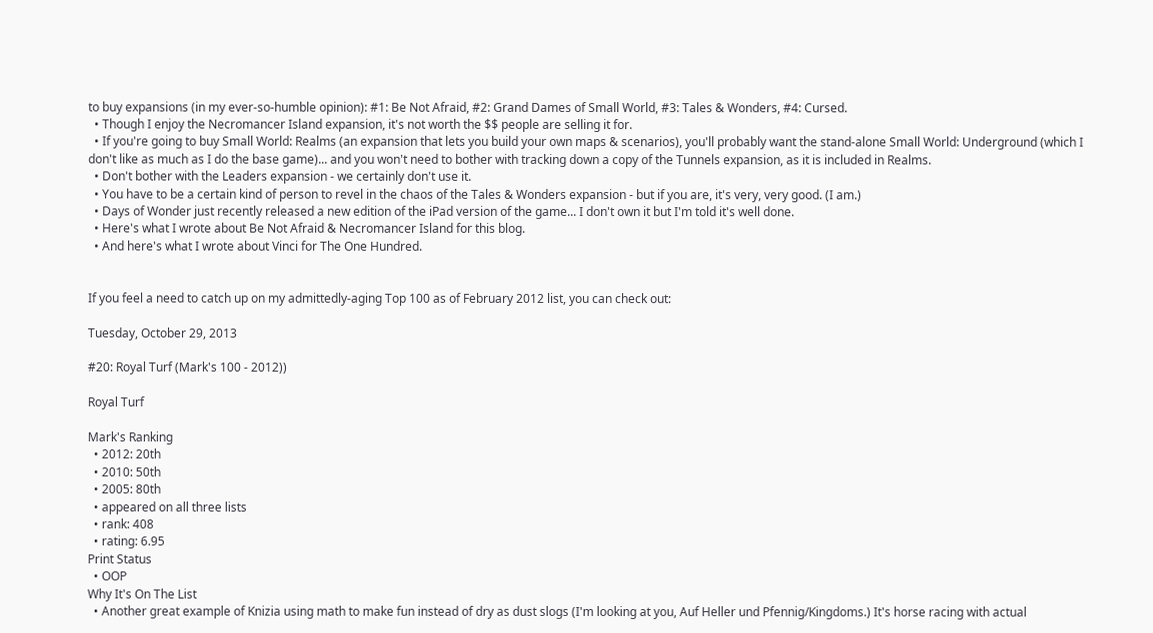to buy expansions (in my ever-so-humble opinion): #1: Be Not Afraid, #2: Grand Dames of Small World, #3: Tales & Wonders, #4: Cursed.
  • Though I enjoy the Necromancer Island expansion, it's not worth the $$ people are selling it for.
  • If you're going to buy Small World: Realms (an expansion that lets you build your own maps & scenarios), you'll probably want the stand-alone Small World: Underground (which I don't like as much as I do the base game)... and you won't need to bother with tracking down a copy of the Tunnels expansion, as it is included in Realms.
  • Don't bother with the Leaders expansion - we certainly don't use it.
  • You have to be a certain kind of person to revel in the chaos of the Tales & Wonders expansion - but if you are, it's very, very good. (I am.)
  • Days of Wonder just recently released a new edition of the iPad version of the game... I don't own it but I'm told it's well done.
  • Here's what I wrote about Be Not Afraid & Necromancer Island for this blog.
  • And here's what I wrote about Vinci for The One Hundred.


If you feel a need to catch up on my admittedly-aging Top 100 as of February 2012 list, you can check out:

Tuesday, October 29, 2013

#20: Royal Turf (Mark's 100 - 2012))

Royal Turf

Mark's Ranking
  • 2012: 20th
  • 2010: 50th
  • 2005: 80th
  • appeared on all three lists
  • rank: 408
  • rating: 6.95
Print Status
  • OOP
Why It's On The List
  • Another great example of Knizia using math to make fun instead of dry as dust slogs (I'm looking at you, Auf Heller und Pfennig/Kingdoms.) It's horse racing with actual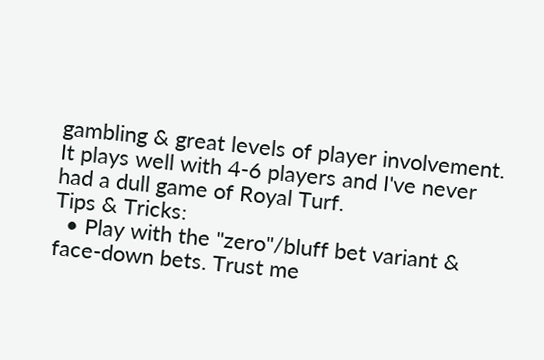gambling & great levels of player involvement. It plays well with 4-6 players and I've never had a dull game of Royal Turf.
Tips & Tricks:
  • Play with the "zero"/bluff bet variant & face-down bets. Trust me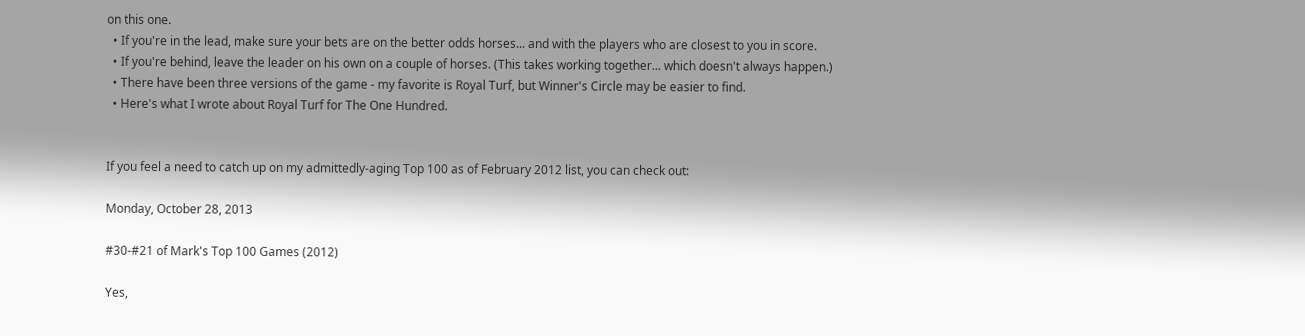on this one.
  • If you're in the lead, make sure your bets are on the better odds horses... and with the players who are closest to you in score.
  • If you're behind, leave the leader on his own on a couple of horses. (This takes working together... which doesn't always happen.)
  • There have been three versions of the game - my favorite is Royal Turf, but Winner's Circle may be easier to find.
  • Here's what I wrote about Royal Turf for The One Hundred.


If you feel a need to catch up on my admittedly-aging Top 100 as of February 2012 list, you can check out:

Monday, October 28, 2013

#30-#21 of Mark's Top 100 Games (2012)

Yes,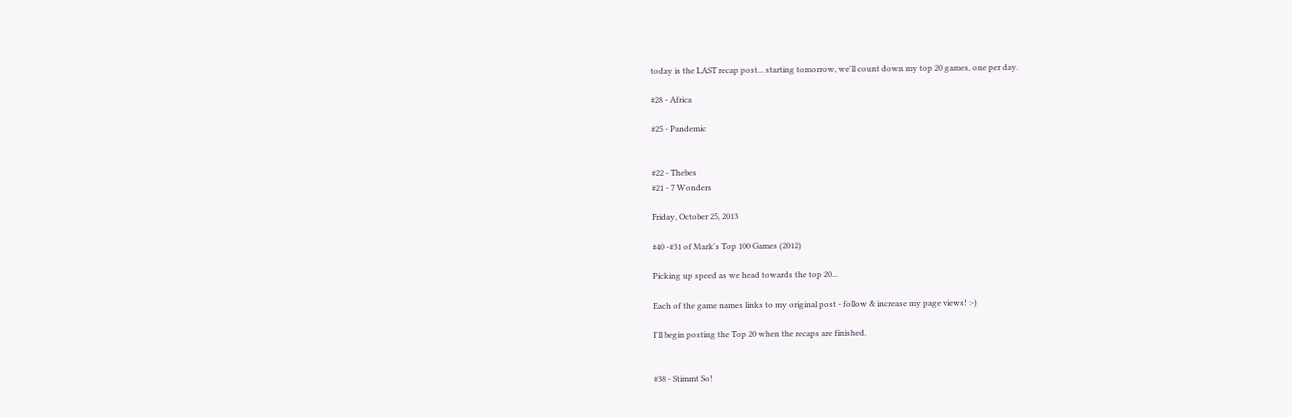today is the LAST recap post... starting tomorrow, we'll count down my top 20 games, one per day.

#28 - Africa

#25 - Pandemic


#22 - Thebes
#21 - 7 Wonders

Friday, October 25, 2013

#40 -#31 of Mark's Top 100 Games (2012)

Picking up speed as we head towards the top 20...

Each of the game names links to my original post - follow & increase my page views! :-)

I'll begin posting the Top 20 when the recaps are finished.


#38 - Stimmt So!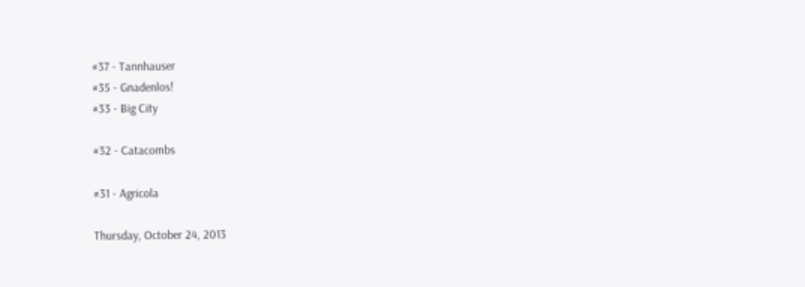#37 - Tannhauser
#35 - Gnadenlos!
#33 - Big City

#32 - Catacombs

#31 - Agricola

Thursday, October 24, 2013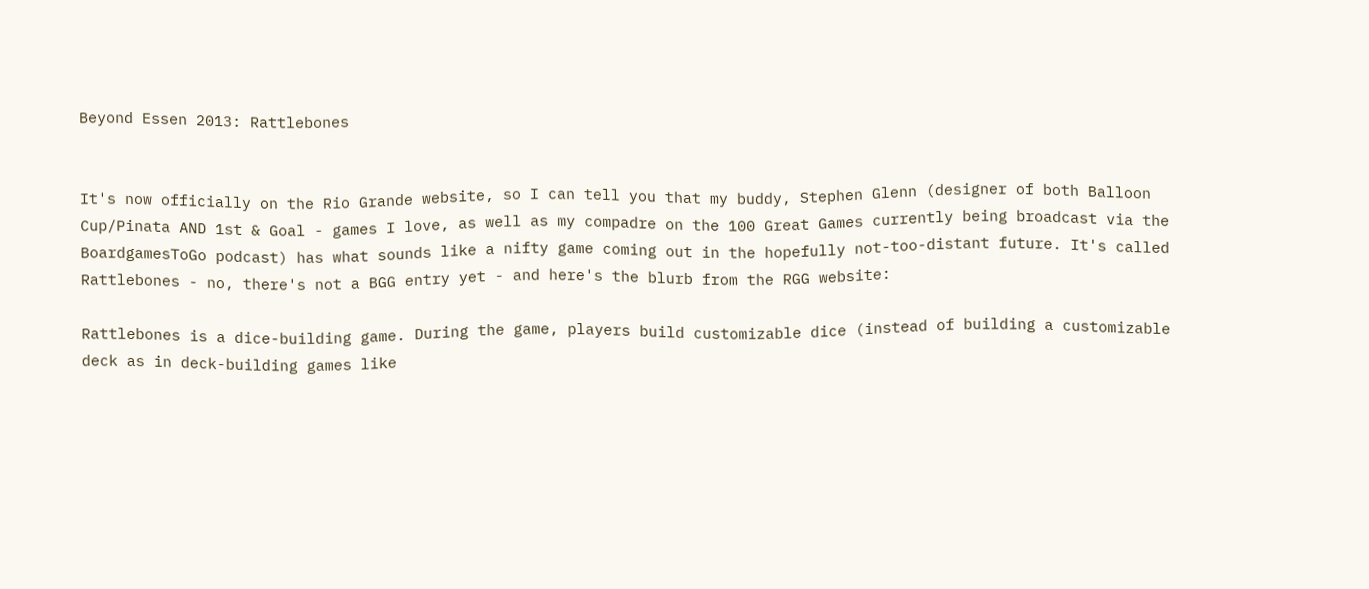Beyond Essen 2013: Rattlebones


It's now officially on the Rio Grande website, so I can tell you that my buddy, Stephen Glenn (designer of both Balloon Cup/Pinata AND 1st & Goal - games I love, as well as my compadre on the 100 Great Games currently being broadcast via the BoardgamesToGo podcast) has what sounds like a nifty game coming out in the hopefully not-too-distant future. It's called Rattlebones - no, there's not a BGG entry yet - and here's the blurb from the RGG website:

Rattlebones is a dice-building game. During the game, players build customizable dice (instead of building a customizable deck as in deck-building games like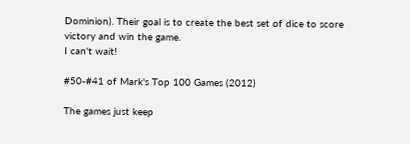Dominion). Their goal is to create the best set of dice to score victory and win the game.
I can't wait!

#50-#41 of Mark's Top 100 Games (2012)

The games just keep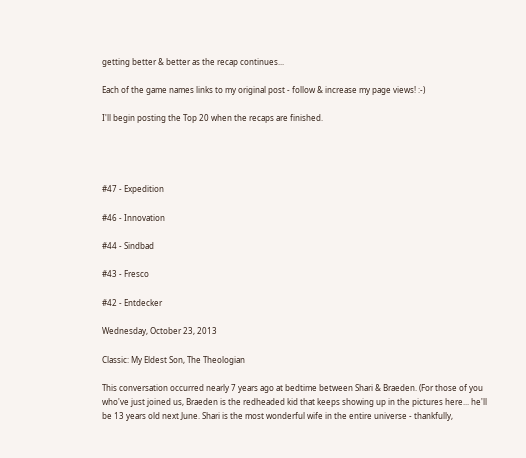getting better & better as the recap continues...

Each of the game names links to my original post - follow & increase my page views! :-)

I'll begin posting the Top 20 when the recaps are finished.




#47 - Expedition

#46 - Innovation

#44 - Sindbad

#43 - Fresco

#42 - Entdecker

Wednesday, October 23, 2013

Classic: My Eldest Son, The Theologian

This conversation occurred nearly 7 years ago at bedtime between Shari & Braeden. (For those of you who've just joined us, Braeden is the redheaded kid that keeps showing up in the pictures here... he'll be 13 years old next June. Shari is the most wonderful wife in the entire universe - thankfully,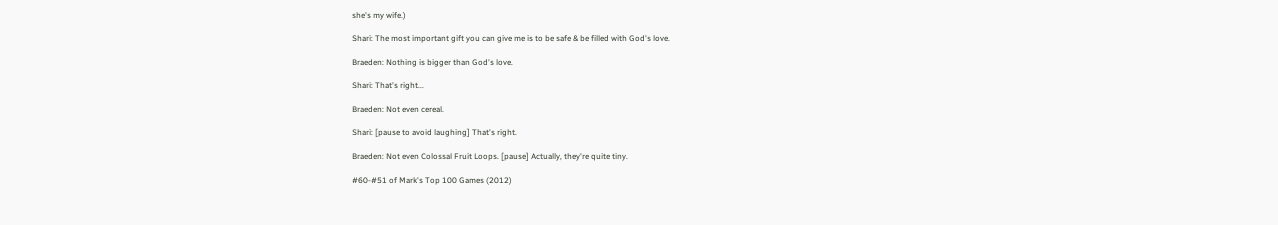she's my wife.)

Shari: The most important gift you can give me is to be safe & be filled with God's love.

Braeden: Nothing is bigger than God's love.

Shari: That's right...

Braeden: Not even cereal.

Shari: [pause to avoid laughing] That's right.

Braeden: Not even Colossal Fruit Loops. [pause] Actually, they're quite tiny.

#60-#51 of Mark's Top 100 Games (2012)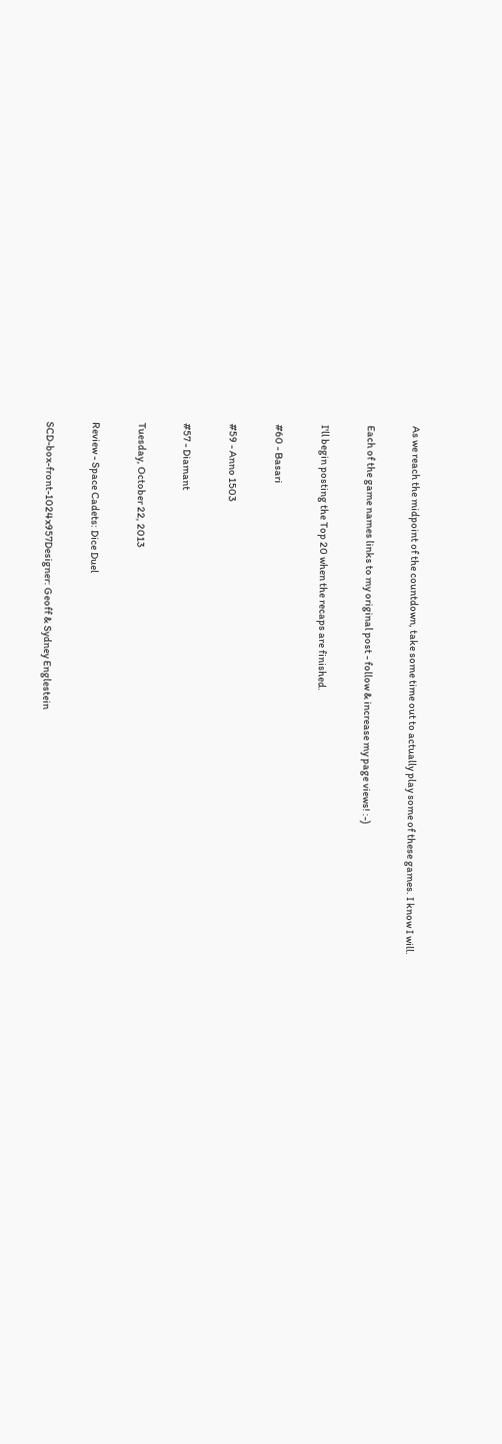As we reach the midpoint of the countdown, take some time out to actually play some of these games. I know I will.

Each of the game names links to my original post - follow & increase my page views! :-)

I'll begin posting the Top 20 when the recaps are finished.

#60 - Basari

#59 - Anno 1503

#57 - Diamant

Tuesday, October 22, 2013

Review - Space Cadets: Dice Duel

SCD-box-front-1024x957Designer: Geoff & Sydney Englestein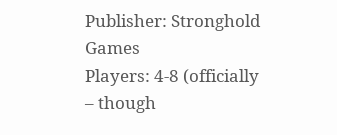Publisher: Stronghold Games
Players: 4-8 (officially – though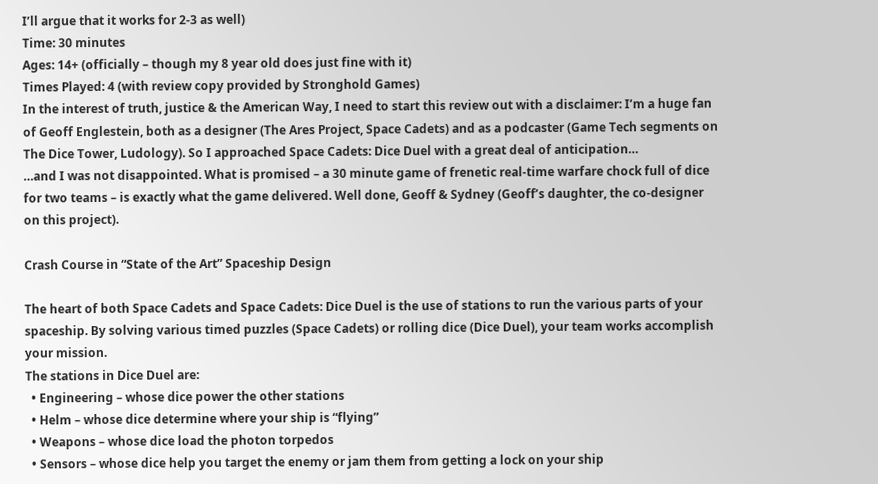I’ll argue that it works for 2-3 as well)
Time: 30 minutes
Ages: 14+ (officially – though my 8 year old does just fine with it)
Times Played: 4 (with review copy provided by Stronghold Games)
In the interest of truth, justice & the American Way, I need to start this review out with a disclaimer: I’m a huge fan of Geoff Englestein, both as a designer (The Ares Project, Space Cadets) and as a podcaster (Game Tech segments on The Dice Tower, Ludology). So I approached Space Cadets: Dice Duel with a great deal of anticipation…
…and I was not disappointed. What is promised – a 30 minute game of frenetic real-time warfare chock full of dice for two teams – is exactly what the game delivered. Well done, Geoff & Sydney (Geoff’s daughter, the co-designer on this project).

Crash Course in “State of the Art” Spaceship Design

The heart of both Space Cadets and Space Cadets: Dice Duel is the use of stations to run the various parts of your spaceship. By solving various timed puzzles (Space Cadets) or rolling dice (Dice Duel), your team works accomplish your mission.
The stations in Dice Duel are:
  • Engineering – whose dice power the other stations
  • Helm – whose dice determine where your ship is “flying”
  • Weapons – whose dice load the photon torpedos
  • Sensors – whose dice help you target the enemy or jam them from getting a lock on your ship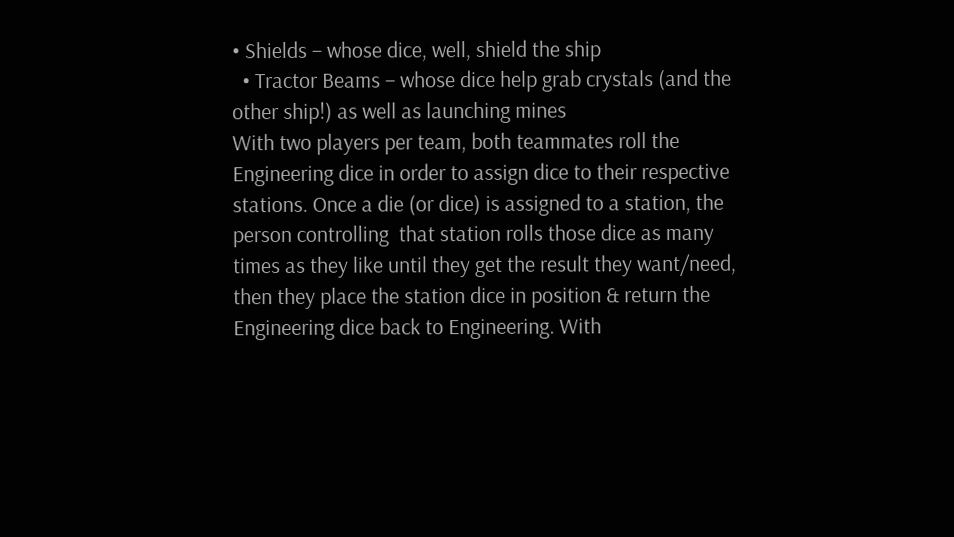• Shields – whose dice, well, shield the ship
  • Tractor Beams – whose dice help grab crystals (and the other ship!) as well as launching mines
With two players per team, both teammates roll the Engineering dice in order to assign dice to their respective stations. Once a die (or dice) is assigned to a station, the person controlling  that station rolls those dice as many times as they like until they get the result they want/need, then they place the station dice in position & return the Engineering dice back to Engineering. With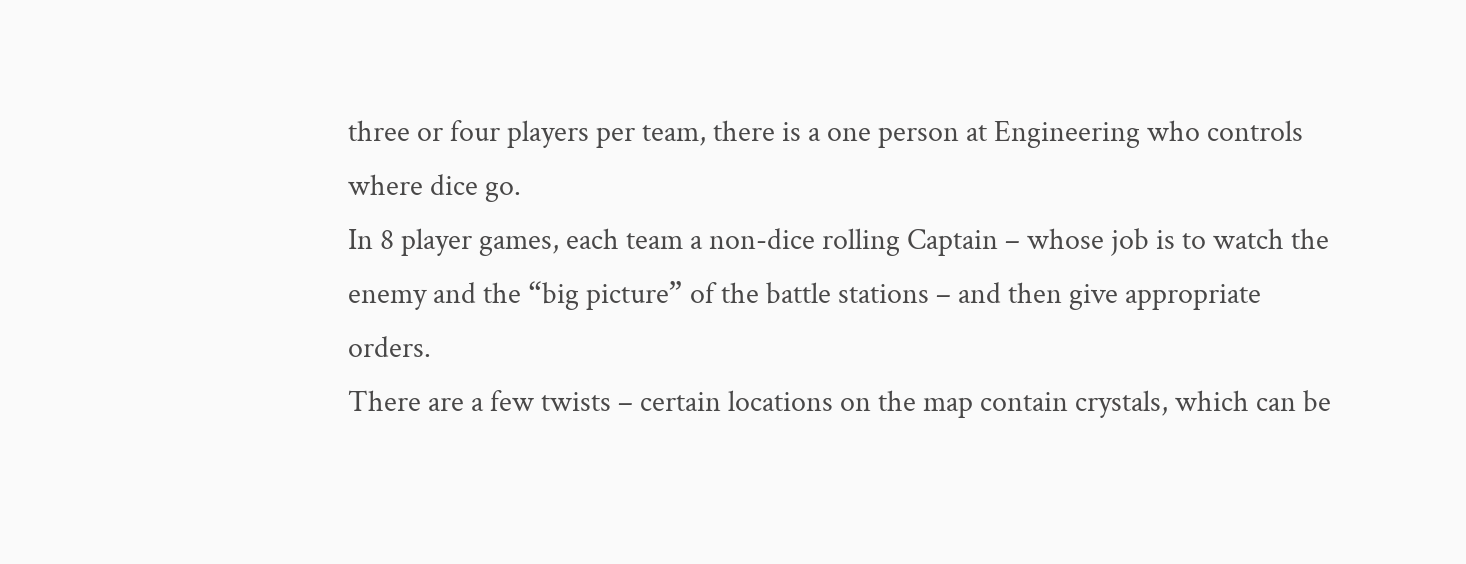three or four players per team, there is a one person at Engineering who controls where dice go.
In 8 player games, each team a non-dice rolling Captain – whose job is to watch the enemy and the “big picture” of the battle stations – and then give appropriate orders.
There are a few twists – certain locations on the map contain crystals, which can be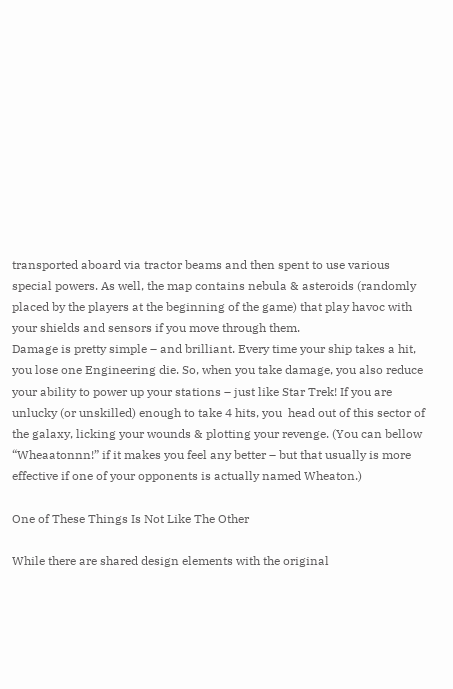transported aboard via tractor beams and then spent to use various special powers. As well, the map contains nebula & asteroids (randomly placed by the players at the beginning of the game) that play havoc with your shields and sensors if you move through them.
Damage is pretty simple – and brilliant. Every time your ship takes a hit, you lose one Engineering die. So, when you take damage, you also reduce your ability to power up your stations – just like Star Trek! If you are unlucky (or unskilled) enough to take 4 hits, you  head out of this sector of the galaxy, licking your wounds & plotting your revenge. (You can bellow “Wheaatonnn!” if it makes you feel any better – but that usually is more effective if one of your opponents is actually named Wheaton.)

One of These Things Is Not Like The Other

While there are shared design elements with the original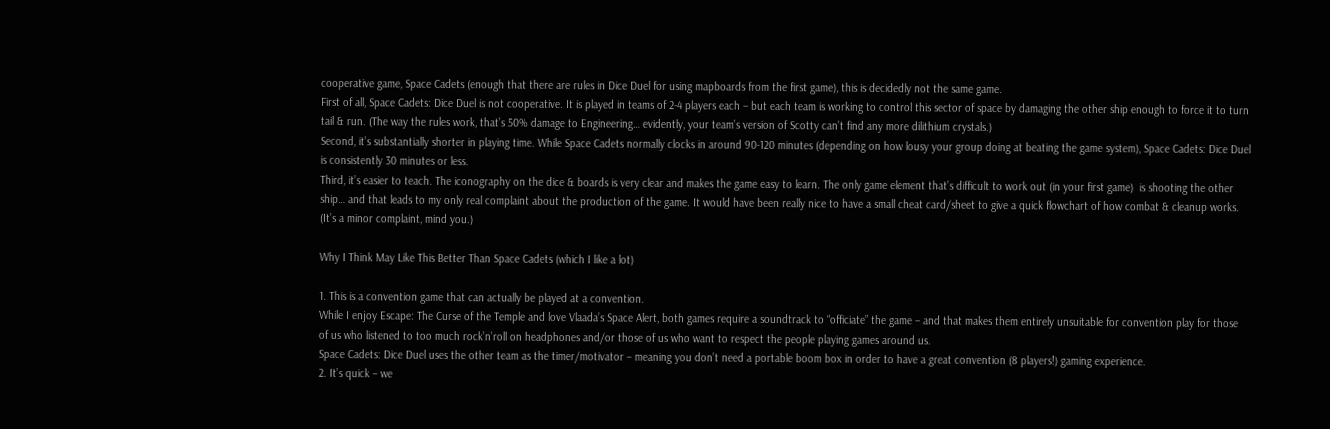cooperative game, Space Cadets (enough that there are rules in Dice Duel for using mapboards from the first game), this is decidedly not the same game.
First of all, Space Cadets: Dice Duel is not cooperative. It is played in teams of 2-4 players each – but each team is working to control this sector of space by damaging the other ship enough to force it to turn tail & run. (The way the rules work, that’s 50% damage to Engineering… evidently, your team’s version of Scotty can’t find any more dilithium crystals.)
Second, it’s substantially shorter in playing time. While Space Cadets normally clocks in around 90-120 minutes (depending on how lousy your group doing at beating the game system), Space Cadets: Dice Duel is consistently 30 minutes or less.
Third, it’s easier to teach. The iconography on the dice & boards is very clear and makes the game easy to learn. The only game element that’s difficult to work out (in your first game)  is shooting the other ship… and that leads to my only real complaint about the production of the game. It would have been really nice to have a small cheat card/sheet to give a quick flowchart of how combat & cleanup works. (It’s a minor complaint, mind you.)

Why I Think May Like This Better Than Space Cadets (which I like a lot)

1. This is a convention game that can actually be played at a convention.
While I enjoy Escape: The Curse of the Temple and love Vlaada’s Space Alert, both games require a soundtrack to “officiate” the game – and that makes them entirely unsuitable for convention play for those of us who listened to too much rock’n’roll on headphones and/or those of us who want to respect the people playing games around us.
Space Cadets: Dice Duel uses the other team as the timer/motivator – meaning you don’t need a portable boom box in order to have a great convention (8 players!) gaming experience.
2. It’s quick – we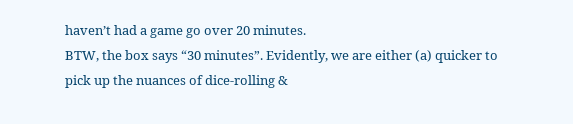haven’t had a game go over 20 minutes.
BTW, the box says “30 minutes”. Evidently, we are either (a) quicker to pick up the nuances of dice-rolling &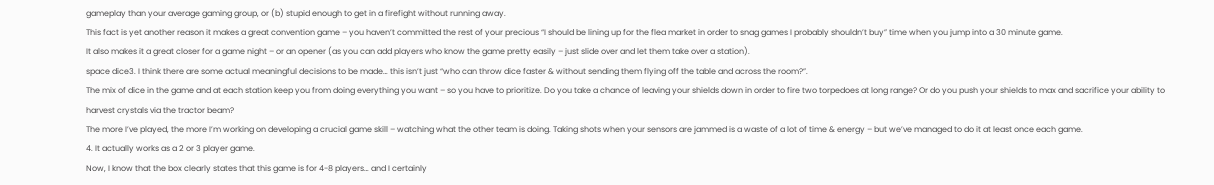gameplay than your average gaming group, or (b) stupid enough to get in a firefight without running away.
This fact is yet another reason it makes a great convention game – you haven’t committed the rest of your precious “I should be lining up for the flea market in order to snag games I probably shouldn’t buy” time when you jump into a 30 minute game.
It also makes it a great closer for a game night – or an opener (as you can add players who know the game pretty easily – just slide over and let them take over a station).
space dice3. I think there are some actual meaningful decisions to be made… this isn’t just “who can throw dice faster & without sending them flying off the table and across the room?”.
The mix of dice in the game and at each station keep you from doing everything you want – so you have to prioritize. Do you take a chance of leaving your shields down in order to fire two torpedoes at long range? Or do you push your shields to max and sacrifice your ability to harvest crystals via the tractor beam?
The more I’ve played, the more I’m working on developing a crucial game skill – watching what the other team is doing. Taking shots when your sensors are jammed is a waste of a lot of time & energy – but we’ve managed to do it at least once each game.
4. It actually works as a 2 or 3 player game.
Now, I know that the box clearly states that this game is for 4-8 players… and I certainly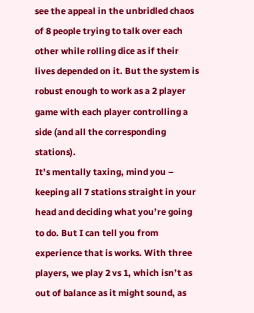see the appeal in the unbridled chaos of 8 people trying to talk over each other while rolling dice as if their lives depended on it. But the system is robust enough to work as a 2 player game with each player controlling a side (and all the corresponding stations).
It’s mentally taxing, mind you – keeping all 7 stations straight in your head and deciding what you’re going to do. But I can tell you from experience that is works. With three players, we play 2 vs 1, which isn’t as out of balance as it might sound, as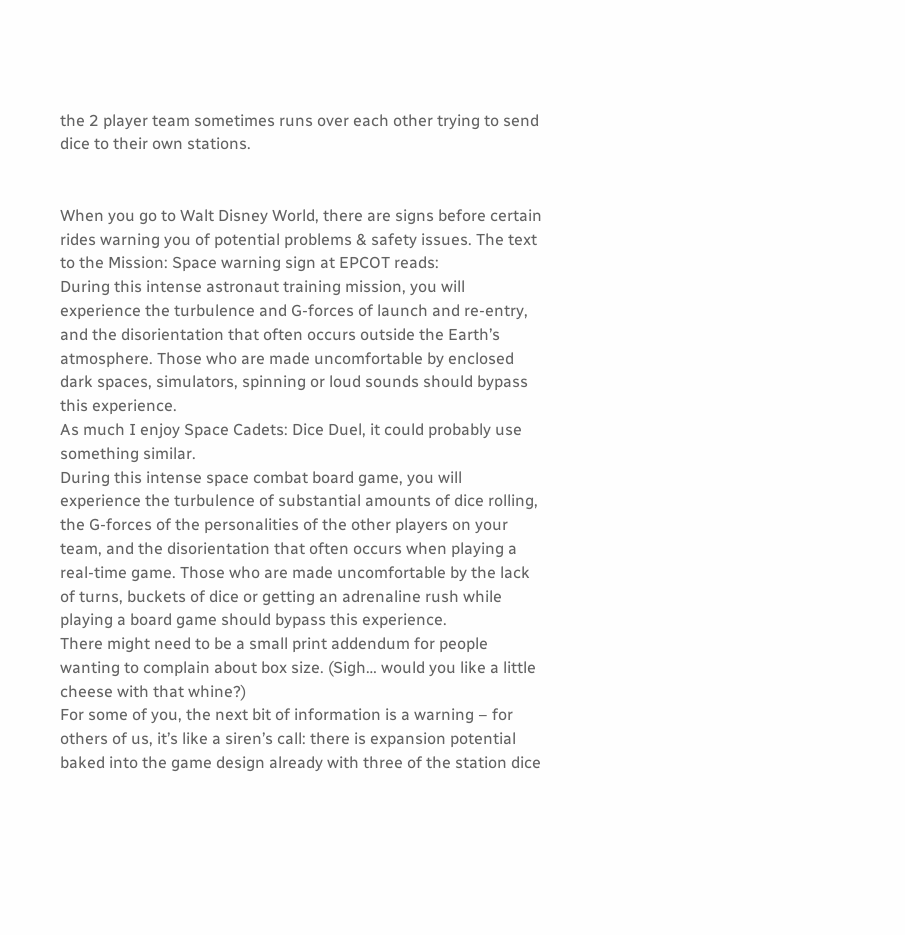the 2 player team sometimes runs over each other trying to send dice to their own stations.


When you go to Walt Disney World, there are signs before certain rides warning you of potential problems & safety issues. The text to the Mission: Space warning sign at EPCOT reads:
During this intense astronaut training mission, you will experience the turbulence and G-forces of launch and re-entry, and the disorientation that often occurs outside the Earth’s atmosphere. Those who are made uncomfortable by enclosed dark spaces, simulators, spinning or loud sounds should bypass this experience.
As much I enjoy Space Cadets: Dice Duel, it could probably use something similar.
During this intense space combat board game, you will experience the turbulence of substantial amounts of dice rolling, the G-forces of the personalities of the other players on your team, and the disorientation that often occurs when playing a real-time game. Those who are made uncomfortable by the lack of turns, buckets of dice or getting an adrenaline rush while playing a board game should bypass this experience.
There might need to be a small print addendum for people wanting to complain about box size. (Sigh… would you like a little cheese with that whine?)
For some of you, the next bit of information is a warning – for others of us, it’s like a siren’s call: there is expansion potential baked into the game design already with three of the station dice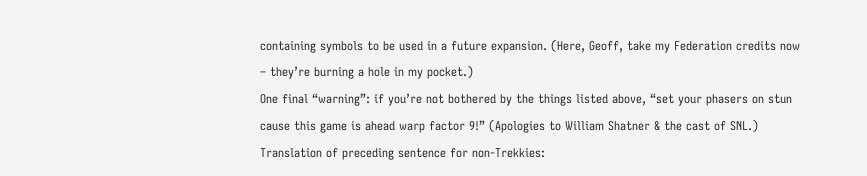containing symbols to be used in a future expansion. (Here, Geoff, take my Federation credits now – they’re burning a hole in my pocket.)
One final “warning”: if you’re not bothered by the things listed above, “set your phasers on stun cause this game is ahead warp factor 9!” (Apologies to William Shatner & the cast of SNL.) Translation of preceding sentence for non-Trekkies: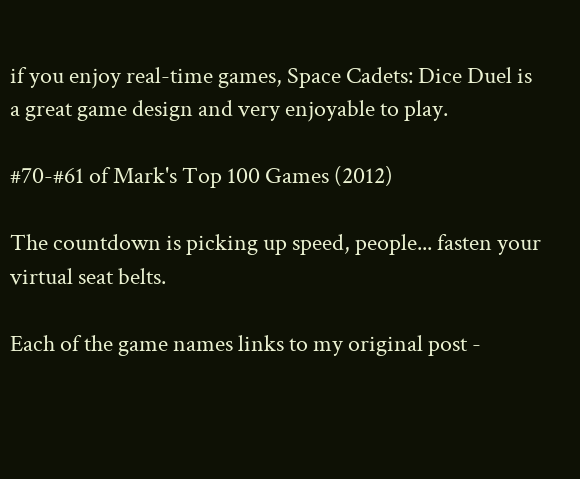if you enjoy real-time games, Space Cadets: Dice Duel is a great game design and very enjoyable to play.

#70-#61 of Mark's Top 100 Games (2012)

The countdown is picking up speed, people... fasten your virtual seat belts.

Each of the game names links to my original post -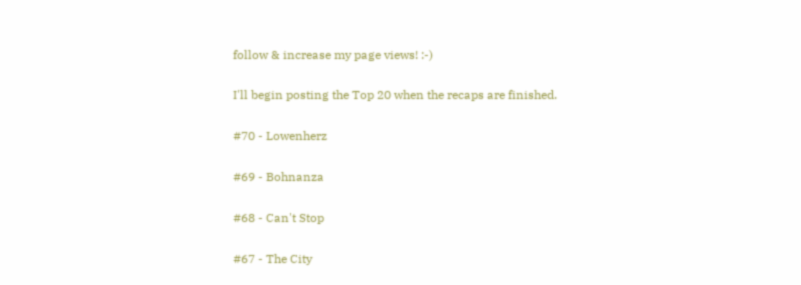follow & increase my page views! :-)

I'll begin posting the Top 20 when the recaps are finished.

#70 - Lowenherz

#69 - Bohnanza

#68 - Can't Stop

#67 - The City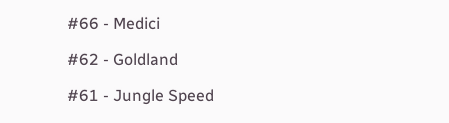#66 - Medici

#62 - Goldland

#61 - Jungle Speed